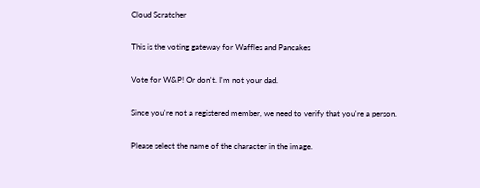Cloud Scratcher

This is the voting gateway for Waffles and Pancakes

Vote for W&P! Or don't. I'm not your dad.

Since you're not a registered member, we need to verify that you're a person.

Please select the name of the character in the image.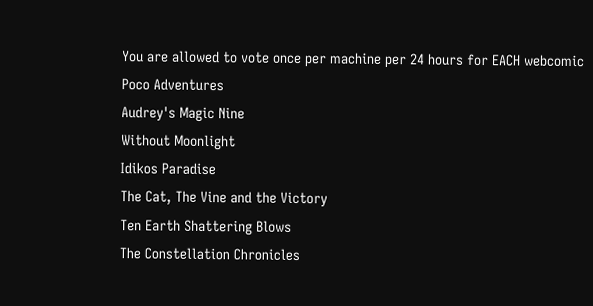You are allowed to vote once per machine per 24 hours for EACH webcomic
Poco Adventures
Audrey's Magic Nine
Without Moonlight
Idikos Paradise
The Cat, The Vine and the Victory
Ten Earth Shattering Blows
The Constellation Chronicles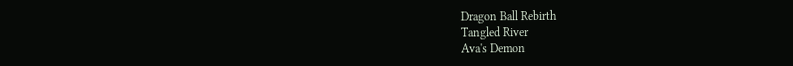Dragon Ball Rebirth
Tangled River
Ava's Demon